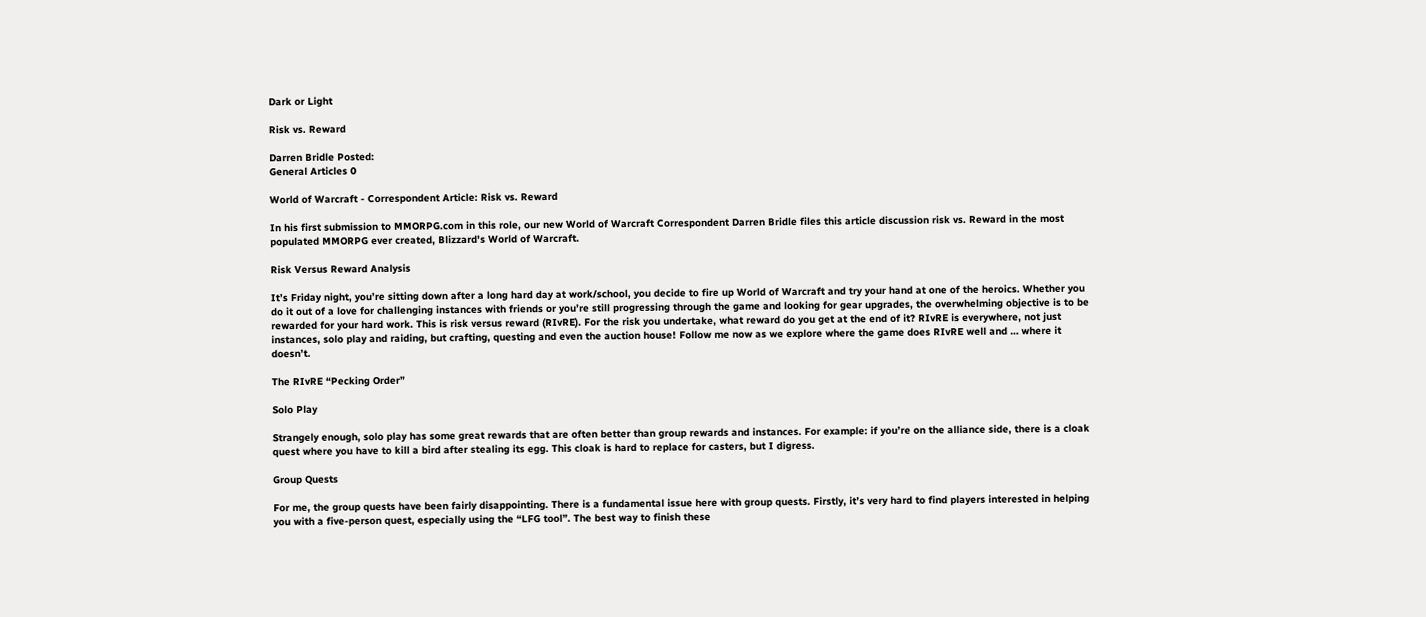Dark or Light

Risk vs. Reward

Darren Bridle Posted:
General Articles 0

World of Warcraft - Correspondent Article: Risk vs. Reward

In his first submission to MMORPG.com in this role, our new World of Warcraft Correspondent Darren Bridle files this article discussion risk vs. Reward in the most populated MMORPG ever created, Blizzard's World of Warcraft.

Risk Versus Reward Analysis

It’s Friday night, you’re sitting down after a long hard day at work/school, you decide to fire up World of Warcraft and try your hand at one of the heroics. Whether you do it out of a love for challenging instances with friends or you’re still progressing through the game and looking for gear upgrades, the overwhelming objective is to be rewarded for your hard work. This is risk versus reward (RIvRE). For the risk you undertake, what reward do you get at the end of it? RIvRE is everywhere, not just instances, solo play and raiding, but crafting, questing and even the auction house! Follow me now as we explore where the game does RIvRE well and … where it doesn’t.

The RIvRE “Pecking Order”

Solo Play

Strangely enough, solo play has some great rewards that are often better than group rewards and instances. For example: if you’re on the alliance side, there is a cloak quest where you have to kill a bird after stealing its egg. This cloak is hard to replace for casters, but I digress.

Group Quests

For me, the group quests have been fairly disappointing. There is a fundamental issue here with group quests. Firstly, it’s very hard to find players interested in helping you with a five-person quest, especially using the “LFG tool”. The best way to finish these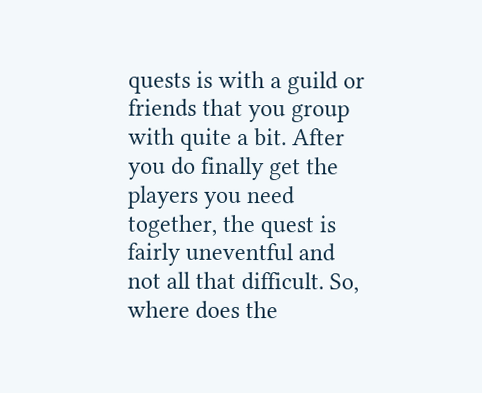quests is with a guild or friends that you group with quite a bit. After you do finally get the players you need together, the quest is fairly uneventful and not all that difficult. So, where does the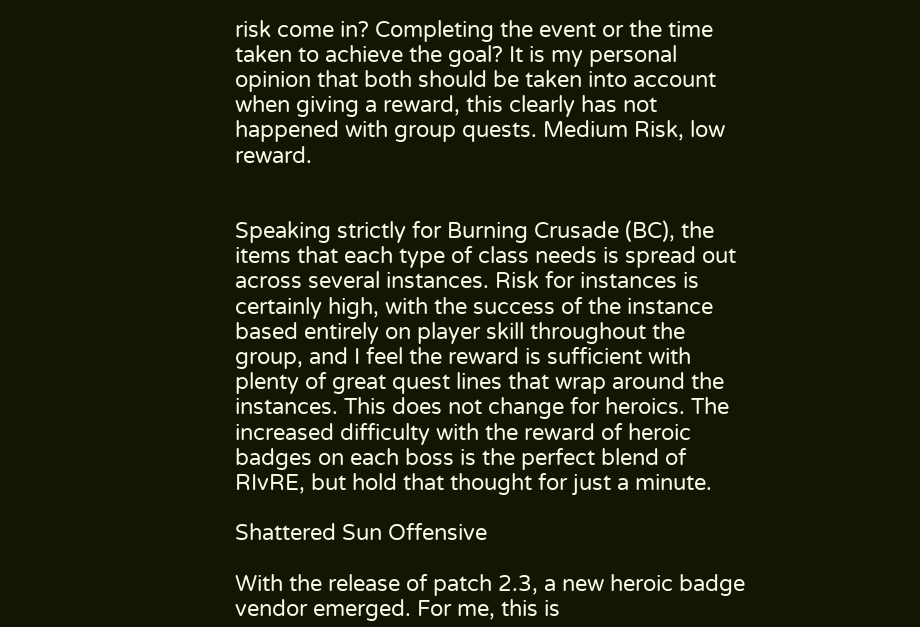risk come in? Completing the event or the time taken to achieve the goal? It is my personal opinion that both should be taken into account when giving a reward, this clearly has not happened with group quests. Medium Risk, low reward.


Speaking strictly for Burning Crusade (BC), the items that each type of class needs is spread out across several instances. Risk for instances is certainly high, with the success of the instance based entirely on player skill throughout the group, and I feel the reward is sufficient with plenty of great quest lines that wrap around the instances. This does not change for heroics. The increased difficulty with the reward of heroic badges on each boss is the perfect blend of RIvRE, but hold that thought for just a minute.

Shattered Sun Offensive

With the release of patch 2.3, a new heroic badge vendor emerged. For me, this is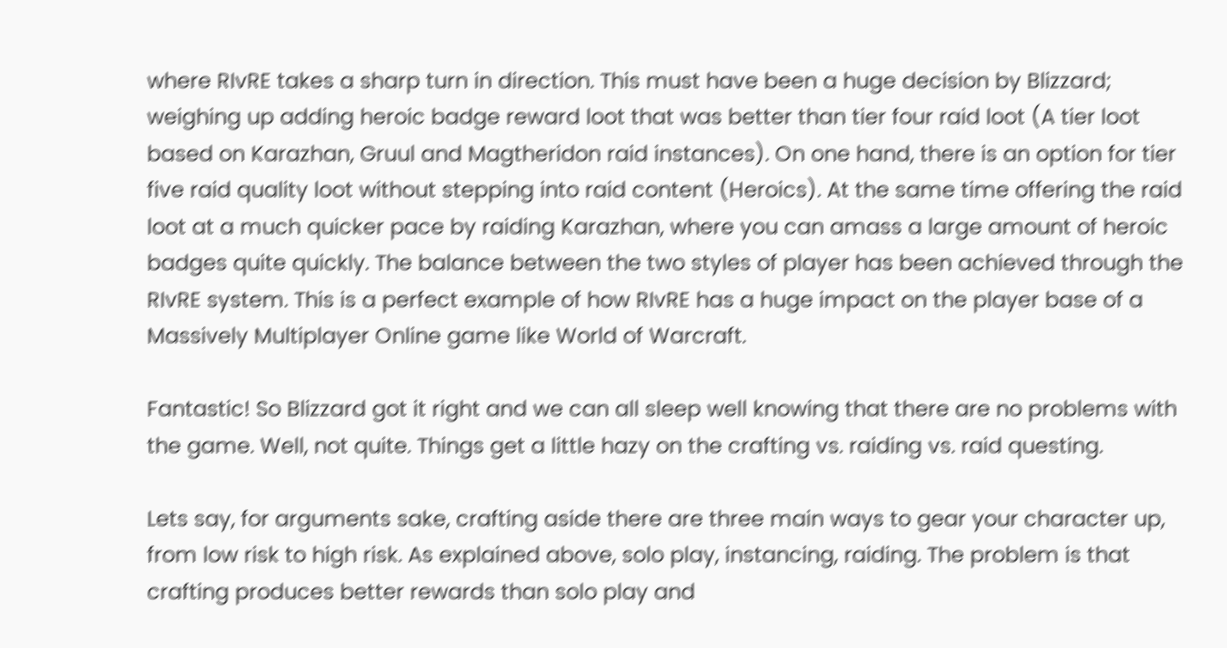where RIvRE takes a sharp turn in direction. This must have been a huge decision by Blizzard; weighing up adding heroic badge reward loot that was better than tier four raid loot (A tier loot based on Karazhan, Gruul and Magtheridon raid instances). On one hand, there is an option for tier five raid quality loot without stepping into raid content (Heroics). At the same time offering the raid loot at a much quicker pace by raiding Karazhan, where you can amass a large amount of heroic badges quite quickly. The balance between the two styles of player has been achieved through the RIvRE system. This is a perfect example of how RIvRE has a huge impact on the player base of a Massively Multiplayer Online game like World of Warcraft.

Fantastic! So Blizzard got it right and we can all sleep well knowing that there are no problems with the game. Well, not quite. Things get a little hazy on the crafting vs. raiding vs. raid questing.

Lets say, for arguments sake, crafting aside there are three main ways to gear your character up, from low risk to high risk. As explained above, solo play, instancing, raiding. The problem is that crafting produces better rewards than solo play and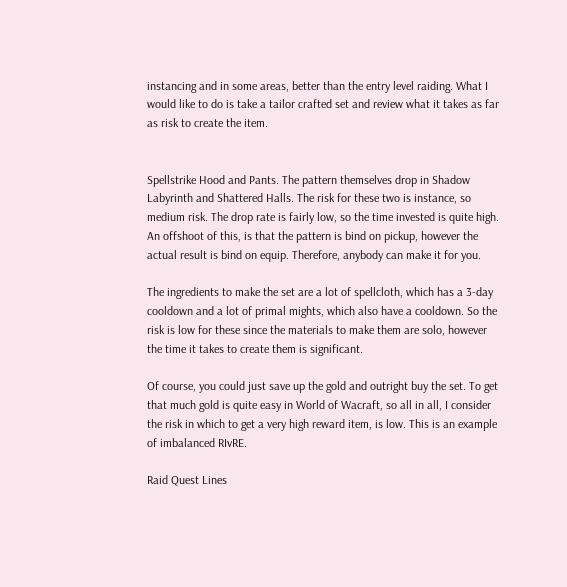instancing and in some areas, better than the entry level raiding. What I would like to do is take a tailor crafted set and review what it takes as far as risk to create the item.


Spellstrike Hood and Pants. The pattern themselves drop in Shadow Labyrinth and Shattered Halls. The risk for these two is instance, so medium risk. The drop rate is fairly low, so the time invested is quite high. An offshoot of this, is that the pattern is bind on pickup, however the actual result is bind on equip. Therefore, anybody can make it for you.

The ingredients to make the set are a lot of spellcloth, which has a 3-day cooldown and a lot of primal mights, which also have a cooldown. So the risk is low for these since the materials to make them are solo, however the time it takes to create them is significant.

Of course, you could just save up the gold and outright buy the set. To get that much gold is quite easy in World of Wacraft, so all in all, I consider the risk in which to get a very high reward item, is low. This is an example of imbalanced RIvRE.

Raid Quest Lines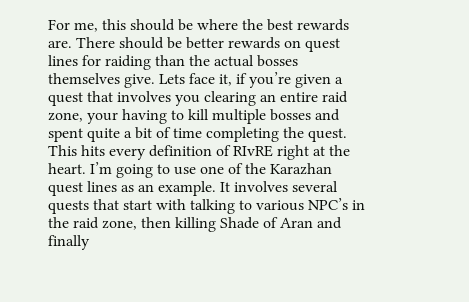For me, this should be where the best rewards are. There should be better rewards on quest lines for raiding than the actual bosses themselves give. Lets face it, if you’re given a quest that involves you clearing an entire raid zone, your having to kill multiple bosses and spent quite a bit of time completing the quest. This hits every definition of RIvRE right at the heart. I’m going to use one of the Karazhan quest lines as an example. It involves several quests that start with talking to various NPC’s in the raid zone, then killing Shade of Aran and finally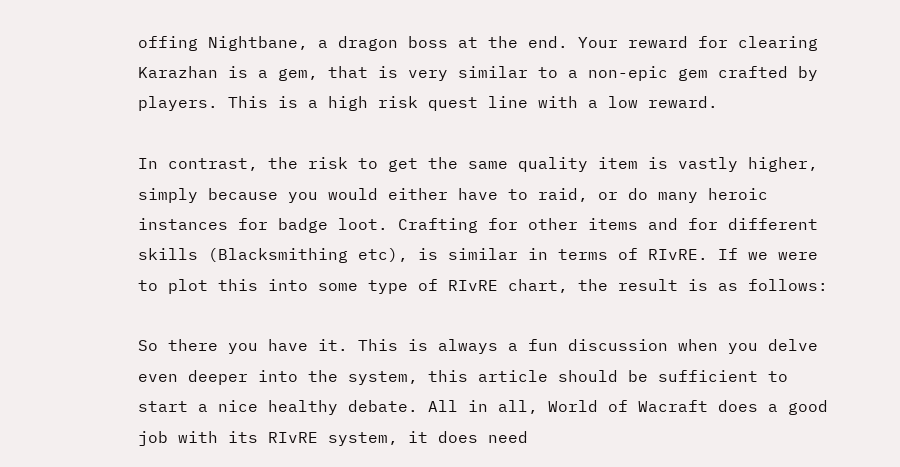offing Nightbane, a dragon boss at the end. Your reward for clearing Karazhan is a gem, that is very similar to a non-epic gem crafted by players. This is a high risk quest line with a low reward.

In contrast, the risk to get the same quality item is vastly higher, simply because you would either have to raid, or do many heroic instances for badge loot. Crafting for other items and for different skills (Blacksmithing etc), is similar in terms of RIvRE. If we were to plot this into some type of RIvRE chart, the result is as follows:

So there you have it. This is always a fun discussion when you delve even deeper into the system, this article should be sufficient to start a nice healthy debate. All in all, World of Wacraft does a good job with its RIvRE system, it does need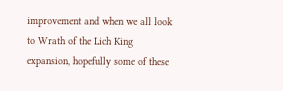improvement and when we all look to Wrath of the Lich King expansion, hopefully some of these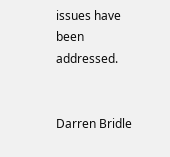issues have been addressed.


Darren Bridle